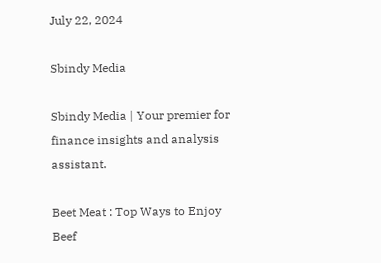July 22, 2024

Sbindy Media

Sbindy Media | Your premier for finance insights and analysis assistant.

Beet Meat : Top Ways to Enjoy Beef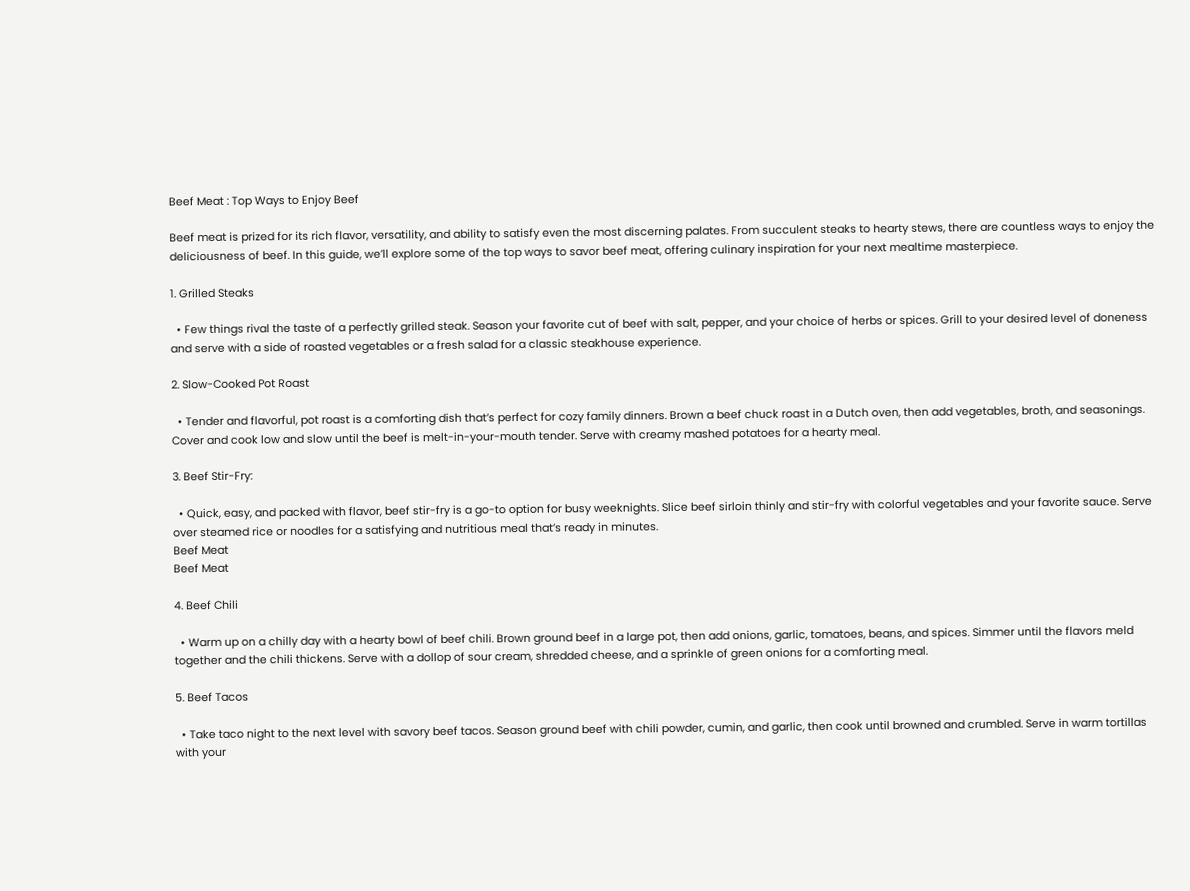Beef Meat : Top Ways to Enjoy Beef

Beef meat is prized for its rich flavor, versatility, and ability to satisfy even the most discerning palates. From succulent steaks to hearty stews, there are countless ways to enjoy the deliciousness of beef. In this guide, we’ll explore some of the top ways to savor beef meat, offering culinary inspiration for your next mealtime masterpiece.

1. Grilled Steaks

  • Few things rival the taste of a perfectly grilled steak. Season your favorite cut of beef with salt, pepper, and your choice of herbs or spices. Grill to your desired level of doneness and serve with a side of roasted vegetables or a fresh salad for a classic steakhouse experience.

2. Slow-Cooked Pot Roast

  • Tender and flavorful, pot roast is a comforting dish that’s perfect for cozy family dinners. Brown a beef chuck roast in a Dutch oven, then add vegetables, broth, and seasonings. Cover and cook low and slow until the beef is melt-in-your-mouth tender. Serve with creamy mashed potatoes for a hearty meal.

3. Beef Stir-Fry:

  • Quick, easy, and packed with flavor, beef stir-fry is a go-to option for busy weeknights. Slice beef sirloin thinly and stir-fry with colorful vegetables and your favorite sauce. Serve over steamed rice or noodles for a satisfying and nutritious meal that’s ready in minutes.
Beef Meat
Beef Meat

4. Beef Chili

  • Warm up on a chilly day with a hearty bowl of beef chili. Brown ground beef in a large pot, then add onions, garlic, tomatoes, beans, and spices. Simmer until the flavors meld together and the chili thickens. Serve with a dollop of sour cream, shredded cheese, and a sprinkle of green onions for a comforting meal.

5. Beef Tacos

  • Take taco night to the next level with savory beef tacos. Season ground beef with chili powder, cumin, and garlic, then cook until browned and crumbled. Serve in warm tortillas with your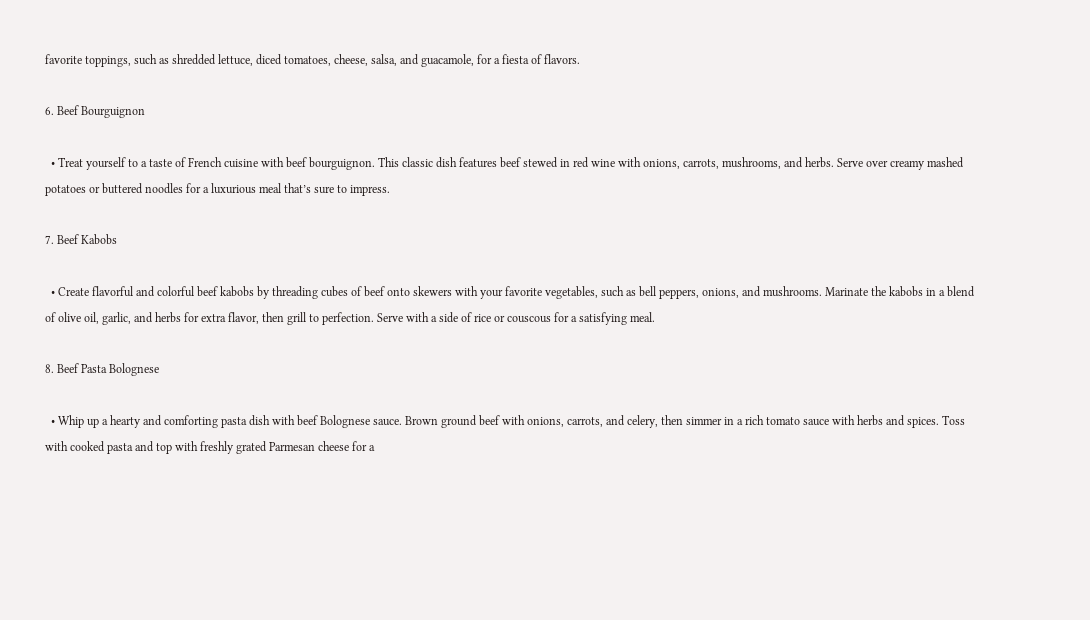favorite toppings, such as shredded lettuce, diced tomatoes, cheese, salsa, and guacamole, for a fiesta of flavors.

6. Beef Bourguignon

  • Treat yourself to a taste of French cuisine with beef bourguignon. This classic dish features beef stewed in red wine with onions, carrots, mushrooms, and herbs. Serve over creamy mashed potatoes or buttered noodles for a luxurious meal that’s sure to impress.

7. Beef Kabobs

  • Create flavorful and colorful beef kabobs by threading cubes of beef onto skewers with your favorite vegetables, such as bell peppers, onions, and mushrooms. Marinate the kabobs in a blend of olive oil, garlic, and herbs for extra flavor, then grill to perfection. Serve with a side of rice or couscous for a satisfying meal.

8. Beef Pasta Bolognese

  • Whip up a hearty and comforting pasta dish with beef Bolognese sauce. Brown ground beef with onions, carrots, and celery, then simmer in a rich tomato sauce with herbs and spices. Toss with cooked pasta and top with freshly grated Parmesan cheese for a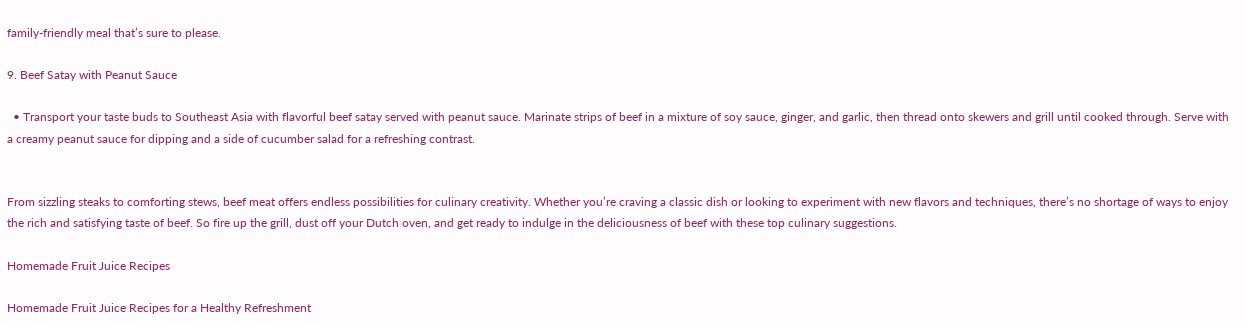family-friendly meal that’s sure to please.

9. Beef Satay with Peanut Sauce

  • Transport your taste buds to Southeast Asia with flavorful beef satay served with peanut sauce. Marinate strips of beef in a mixture of soy sauce, ginger, and garlic, then thread onto skewers and grill until cooked through. Serve with a creamy peanut sauce for dipping and a side of cucumber salad for a refreshing contrast.


From sizzling steaks to comforting stews, beef meat offers endless possibilities for culinary creativity. Whether you’re craving a classic dish or looking to experiment with new flavors and techniques, there’s no shortage of ways to enjoy the rich and satisfying taste of beef. So fire up the grill, dust off your Dutch oven, and get ready to indulge in the deliciousness of beef with these top culinary suggestions.

Homemade Fruit Juice Recipes

Homemade Fruit Juice Recipes for a Healthy Refreshment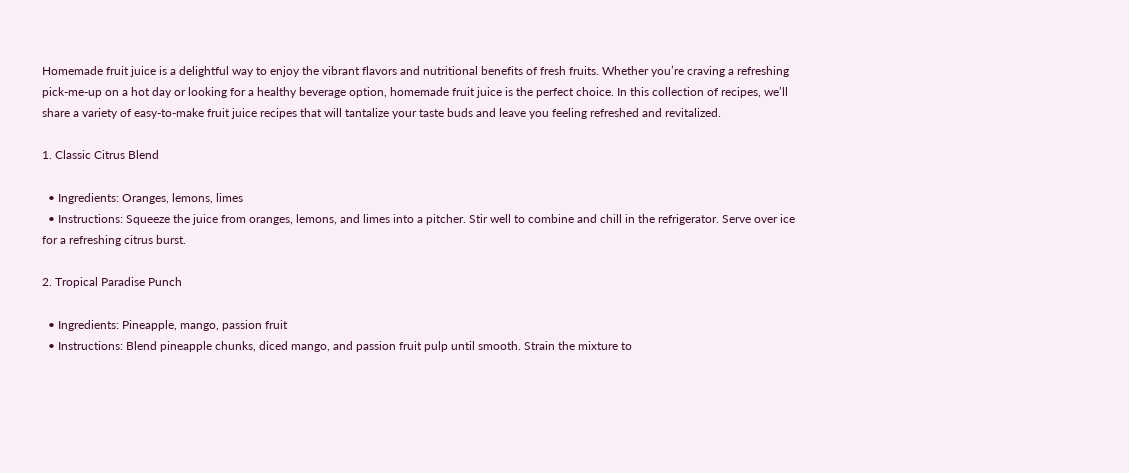Homemade fruit juice is a delightful way to enjoy the vibrant flavors and nutritional benefits of fresh fruits. Whether you’re craving a refreshing pick-me-up on a hot day or looking for a healthy beverage option, homemade fruit juice is the perfect choice. In this collection of recipes, we’ll share a variety of easy-to-make fruit juice recipes that will tantalize your taste buds and leave you feeling refreshed and revitalized.

1. Classic Citrus Blend

  • Ingredients: Oranges, lemons, limes
  • Instructions: Squeeze the juice from oranges, lemons, and limes into a pitcher. Stir well to combine and chill in the refrigerator. Serve over ice for a refreshing citrus burst.

2. Tropical Paradise Punch

  • Ingredients: Pineapple, mango, passion fruit
  • Instructions: Blend pineapple chunks, diced mango, and passion fruit pulp until smooth. Strain the mixture to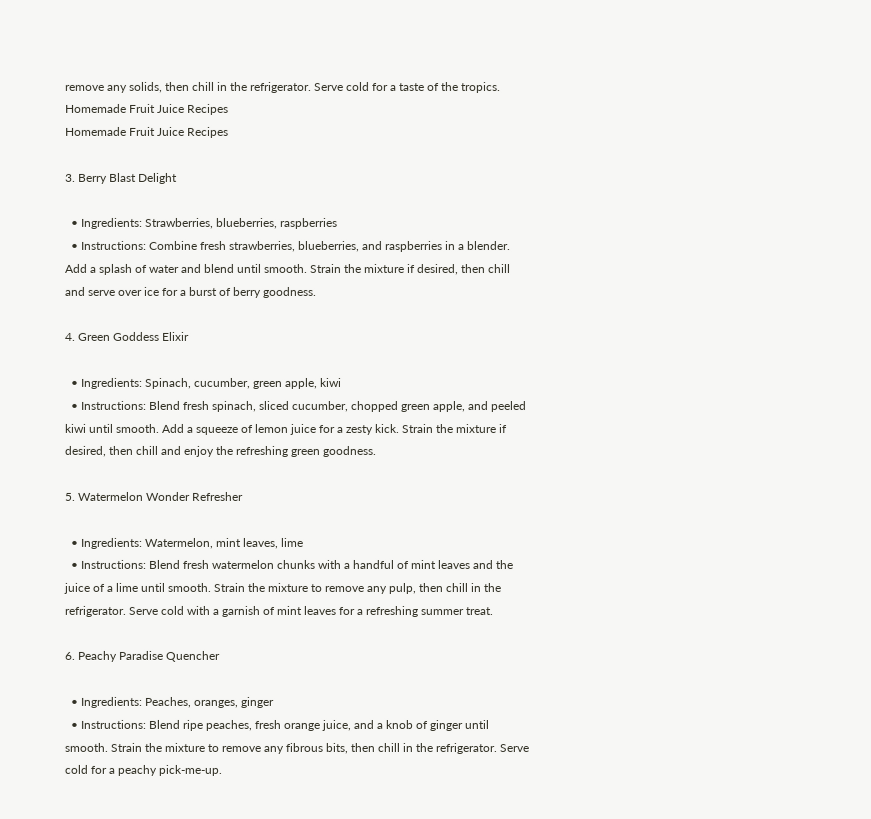remove any solids, then chill in the refrigerator. Serve cold for a taste of the tropics.
Homemade Fruit Juice Recipes
Homemade Fruit Juice Recipes

3. Berry Blast Delight

  • Ingredients: Strawberries, blueberries, raspberries
  • Instructions: Combine fresh strawberries, blueberries, and raspberries in a blender. Add a splash of water and blend until smooth. Strain the mixture if desired, then chill and serve over ice for a burst of berry goodness.

4. Green Goddess Elixir

  • Ingredients: Spinach, cucumber, green apple, kiwi
  • Instructions: Blend fresh spinach, sliced cucumber, chopped green apple, and peeled kiwi until smooth. Add a squeeze of lemon juice for a zesty kick. Strain the mixture if desired, then chill and enjoy the refreshing green goodness.

5. Watermelon Wonder Refresher

  • Ingredients: Watermelon, mint leaves, lime
  • Instructions: Blend fresh watermelon chunks with a handful of mint leaves and the juice of a lime until smooth. Strain the mixture to remove any pulp, then chill in the refrigerator. Serve cold with a garnish of mint leaves for a refreshing summer treat.

6. Peachy Paradise Quencher

  • Ingredients: Peaches, oranges, ginger
  • Instructions: Blend ripe peaches, fresh orange juice, and a knob of ginger until smooth. Strain the mixture to remove any fibrous bits, then chill in the refrigerator. Serve cold for a peachy pick-me-up.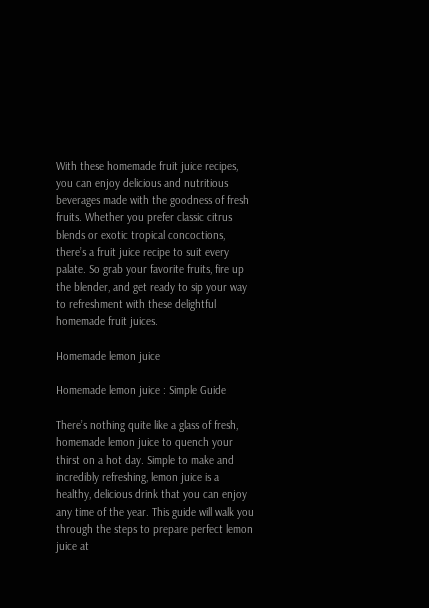With these homemade fruit juice recipes, you can enjoy delicious and nutritious beverages made with the goodness of fresh fruits. Whether you prefer classic citrus blends or exotic tropical concoctions, there’s a fruit juice recipe to suit every palate. So grab your favorite fruits, fire up the blender, and get ready to sip your way to refreshment with these delightful homemade fruit juices.

Homemade lemon juice

Homemade lemon juice : Simple Guide

There’s nothing quite like a glass of fresh, homemade lemon juice to quench your thirst on a hot day. Simple to make and incredibly refreshing, lemon juice is a healthy, delicious drink that you can enjoy any time of the year. This guide will walk you through the steps to prepare perfect lemon juice at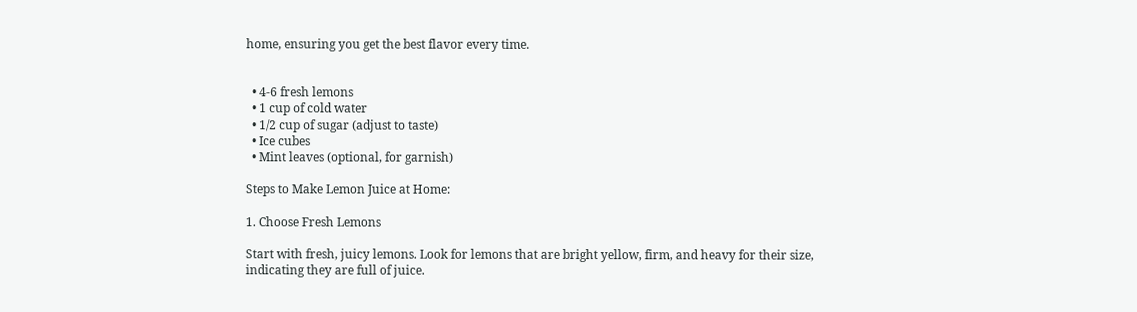home, ensuring you get the best flavor every time.


  • 4-6 fresh lemons
  • 1 cup of cold water
  • 1/2 cup of sugar (adjust to taste)
  • Ice cubes
  • Mint leaves (optional, for garnish)

Steps to Make Lemon Juice at Home:

1. Choose Fresh Lemons

Start with fresh, juicy lemons. Look for lemons that are bright yellow, firm, and heavy for their size, indicating they are full of juice.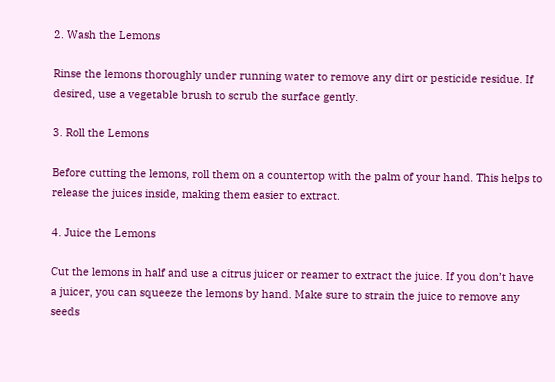2. Wash the Lemons

Rinse the lemons thoroughly under running water to remove any dirt or pesticide residue. If desired, use a vegetable brush to scrub the surface gently.

3. Roll the Lemons

Before cutting the lemons, roll them on a countertop with the palm of your hand. This helps to release the juices inside, making them easier to extract.

4. Juice the Lemons

Cut the lemons in half and use a citrus juicer or reamer to extract the juice. If you don’t have a juicer, you can squeeze the lemons by hand. Make sure to strain the juice to remove any seeds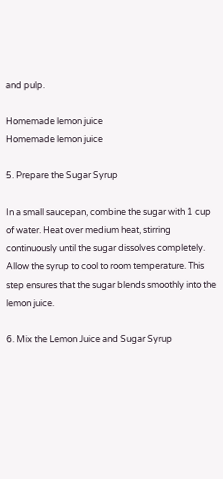and pulp.

Homemade lemon juice
Homemade lemon juice

5. Prepare the Sugar Syrup

In a small saucepan, combine the sugar with 1 cup of water. Heat over medium heat, stirring continuously until the sugar dissolves completely. Allow the syrup to cool to room temperature. This step ensures that the sugar blends smoothly into the lemon juice.

6. Mix the Lemon Juice and Sugar Syrup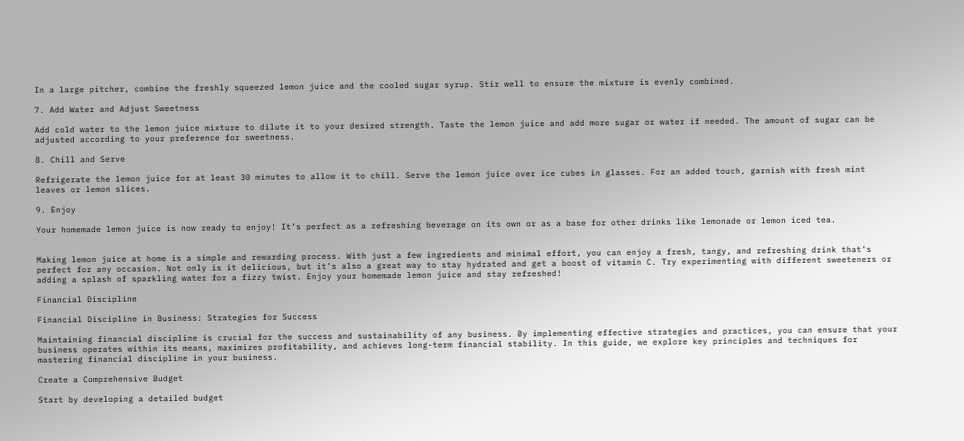In a large pitcher, combine the freshly squeezed lemon juice and the cooled sugar syrup. Stir well to ensure the mixture is evenly combined.

7. Add Water and Adjust Sweetness

Add cold water to the lemon juice mixture to dilute it to your desired strength. Taste the lemon juice and add more sugar or water if needed. The amount of sugar can be adjusted according to your preference for sweetness.

8. Chill and Serve

Refrigerate the lemon juice for at least 30 minutes to allow it to chill. Serve the lemon juice over ice cubes in glasses. For an added touch, garnish with fresh mint leaves or lemon slices.

9. Enjoy

Your homemade lemon juice is now ready to enjoy! It’s perfect as a refreshing beverage on its own or as a base for other drinks like lemonade or lemon iced tea.


Making lemon juice at home is a simple and rewarding process. With just a few ingredients and minimal effort, you can enjoy a fresh, tangy, and refreshing drink that’s perfect for any occasion. Not only is it delicious, but it’s also a great way to stay hydrated and get a boost of vitamin C. Try experimenting with different sweeteners or adding a splash of sparkling water for a fizzy twist. Enjoy your homemade lemon juice and stay refreshed!

Financial Discipline

Financial Discipline in Business: Strategies for Success

Maintaining financial discipline is crucial for the success and sustainability of any business. By implementing effective strategies and practices, you can ensure that your business operates within its means, maximizes profitability, and achieves long-term financial stability. In this guide, we explore key principles and techniques for mastering financial discipline in your business.

Create a Comprehensive Budget

Start by developing a detailed budget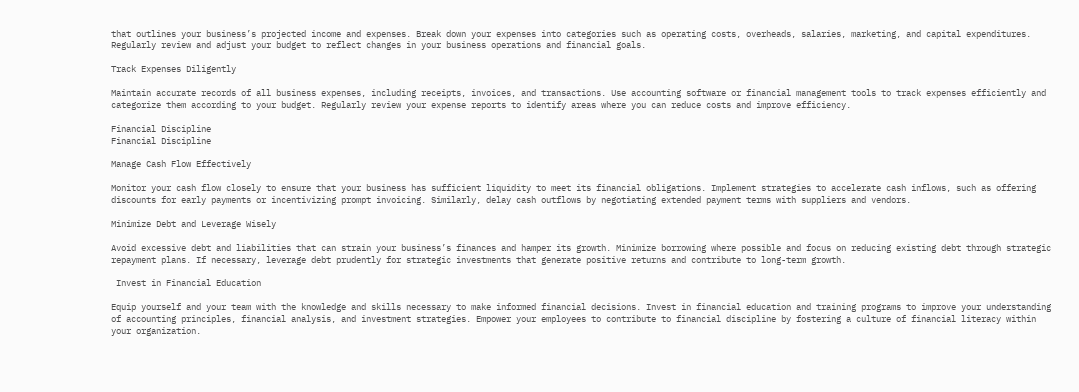that outlines your business’s projected income and expenses. Break down your expenses into categories such as operating costs, overheads, salaries, marketing, and capital expenditures. Regularly review and adjust your budget to reflect changes in your business operations and financial goals.

Track Expenses Diligently

Maintain accurate records of all business expenses, including receipts, invoices, and transactions. Use accounting software or financial management tools to track expenses efficiently and categorize them according to your budget. Regularly review your expense reports to identify areas where you can reduce costs and improve efficiency.

Financial Discipline
Financial Discipline

Manage Cash Flow Effectively

Monitor your cash flow closely to ensure that your business has sufficient liquidity to meet its financial obligations. Implement strategies to accelerate cash inflows, such as offering discounts for early payments or incentivizing prompt invoicing. Similarly, delay cash outflows by negotiating extended payment terms with suppliers and vendors.

Minimize Debt and Leverage Wisely

Avoid excessive debt and liabilities that can strain your business’s finances and hamper its growth. Minimize borrowing where possible and focus on reducing existing debt through strategic repayment plans. If necessary, leverage debt prudently for strategic investments that generate positive returns and contribute to long-term growth.

 Invest in Financial Education

Equip yourself and your team with the knowledge and skills necessary to make informed financial decisions. Invest in financial education and training programs to improve your understanding of accounting principles, financial analysis, and investment strategies. Empower your employees to contribute to financial discipline by fostering a culture of financial literacy within your organization.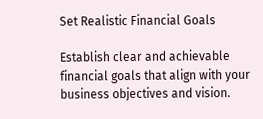Set Realistic Financial Goals

Establish clear and achievable financial goals that align with your business objectives and vision.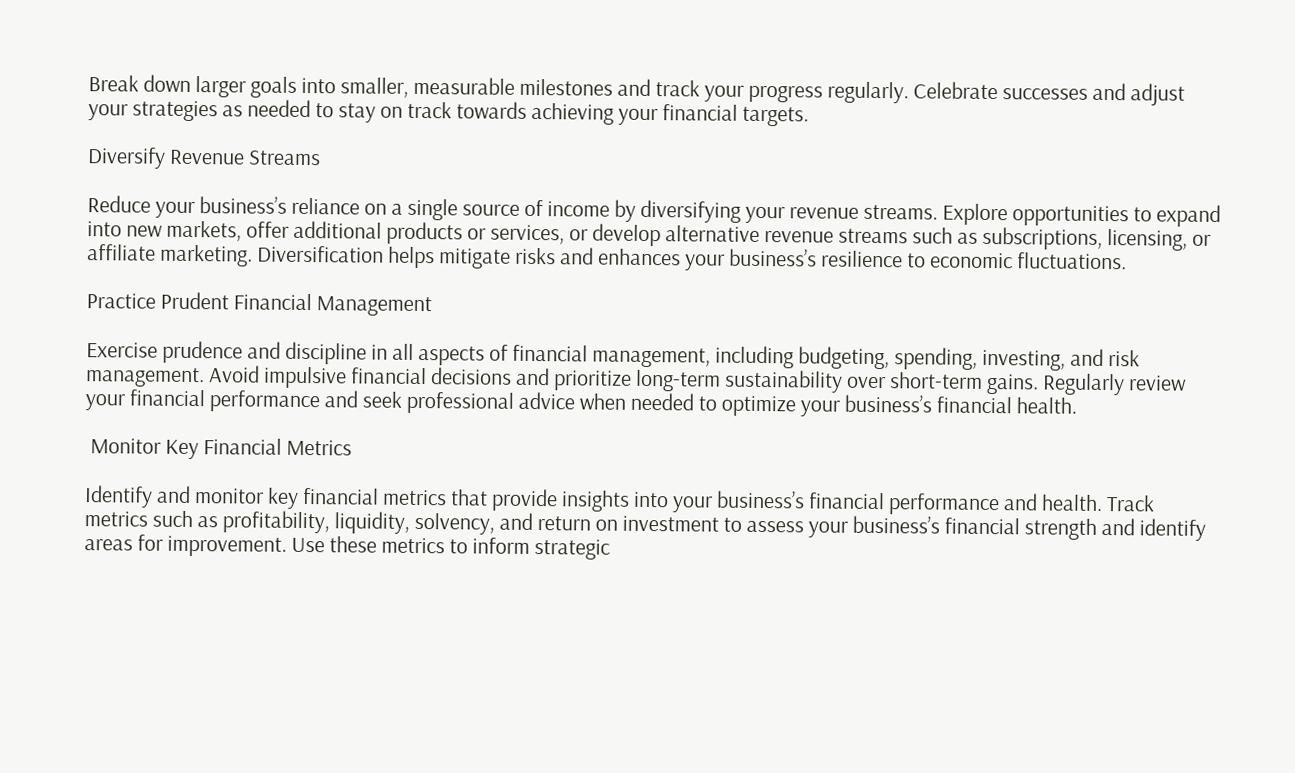Break down larger goals into smaller, measurable milestones and track your progress regularly. Celebrate successes and adjust your strategies as needed to stay on track towards achieving your financial targets.

Diversify Revenue Streams

Reduce your business’s reliance on a single source of income by diversifying your revenue streams. Explore opportunities to expand into new markets, offer additional products or services, or develop alternative revenue streams such as subscriptions, licensing, or affiliate marketing. Diversification helps mitigate risks and enhances your business’s resilience to economic fluctuations.

Practice Prudent Financial Management

Exercise prudence and discipline in all aspects of financial management, including budgeting, spending, investing, and risk management. Avoid impulsive financial decisions and prioritize long-term sustainability over short-term gains. Regularly review your financial performance and seek professional advice when needed to optimize your business’s financial health.

 Monitor Key Financial Metrics

Identify and monitor key financial metrics that provide insights into your business’s financial performance and health. Track metrics such as profitability, liquidity, solvency, and return on investment to assess your business’s financial strength and identify areas for improvement. Use these metrics to inform strategic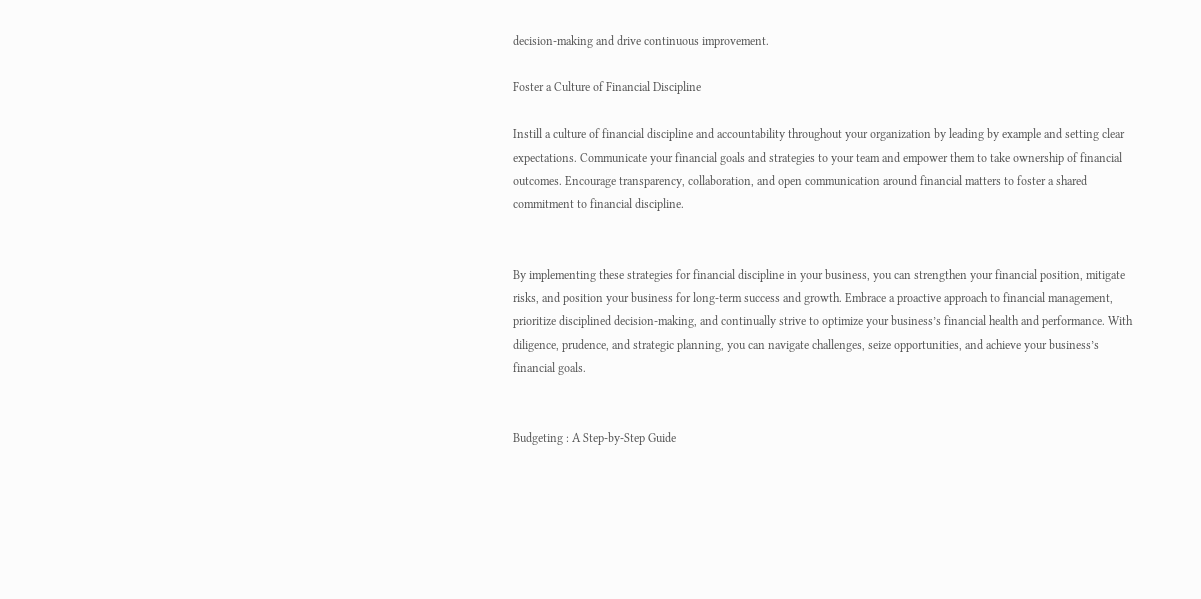decision-making and drive continuous improvement.

Foster a Culture of Financial Discipline

Instill a culture of financial discipline and accountability throughout your organization by leading by example and setting clear expectations. Communicate your financial goals and strategies to your team and empower them to take ownership of financial outcomes. Encourage transparency, collaboration, and open communication around financial matters to foster a shared commitment to financial discipline.


By implementing these strategies for financial discipline in your business, you can strengthen your financial position, mitigate risks, and position your business for long-term success and growth. Embrace a proactive approach to financial management, prioritize disciplined decision-making, and continually strive to optimize your business’s financial health and performance. With diligence, prudence, and strategic planning, you can navigate challenges, seize opportunities, and achieve your business’s financial goals.


Budgeting : A Step-by-Step Guide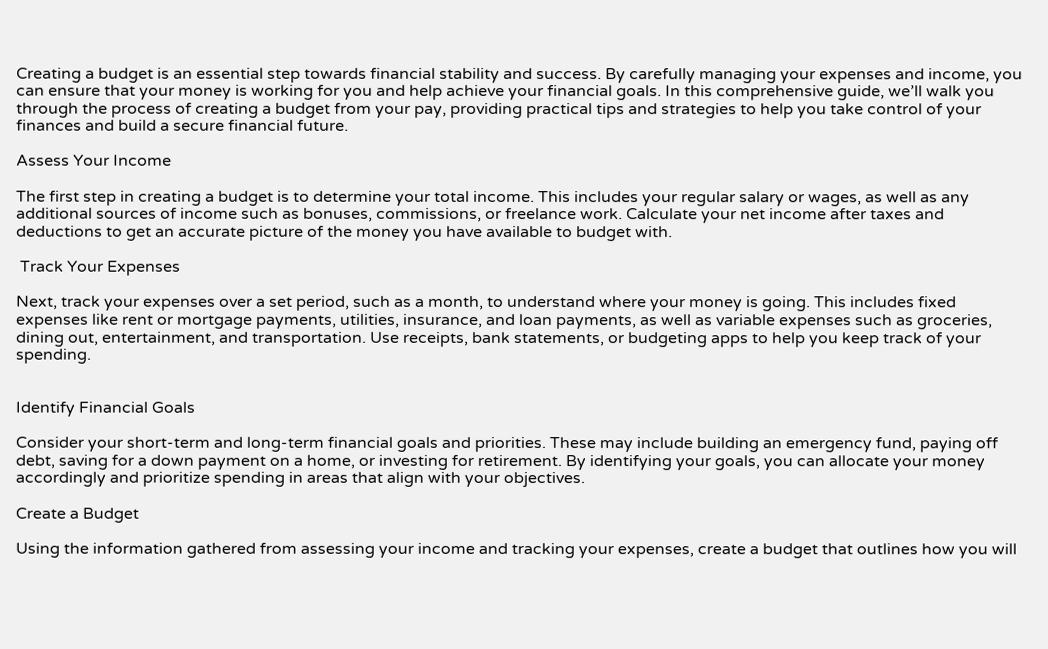Creating a budget is an essential step towards financial stability and success. By carefully managing your expenses and income, you can ensure that your money is working for you and help achieve your financial goals. In this comprehensive guide, we’ll walk you through the process of creating a budget from your pay, providing practical tips and strategies to help you take control of your finances and build a secure financial future.

Assess Your Income

The first step in creating a budget is to determine your total income. This includes your regular salary or wages, as well as any additional sources of income such as bonuses, commissions, or freelance work. Calculate your net income after taxes and deductions to get an accurate picture of the money you have available to budget with.

 Track Your Expenses

Next, track your expenses over a set period, such as a month, to understand where your money is going. This includes fixed expenses like rent or mortgage payments, utilities, insurance, and loan payments, as well as variable expenses such as groceries, dining out, entertainment, and transportation. Use receipts, bank statements, or budgeting apps to help you keep track of your spending.


Identify Financial Goals

Consider your short-term and long-term financial goals and priorities. These may include building an emergency fund, paying off debt, saving for a down payment on a home, or investing for retirement. By identifying your goals, you can allocate your money accordingly and prioritize spending in areas that align with your objectives.

Create a Budget

Using the information gathered from assessing your income and tracking your expenses, create a budget that outlines how you will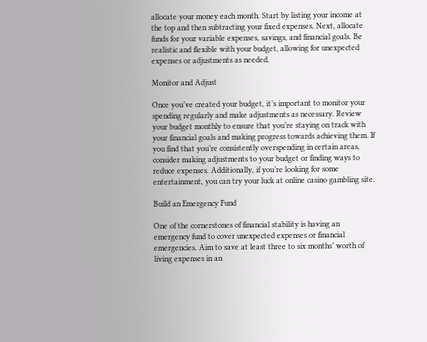allocate your money each month. Start by listing your income at the top and then subtracting your fixed expenses. Next, allocate funds for your variable expenses, savings, and financial goals. Be realistic and flexible with your budget, allowing for unexpected expenses or adjustments as needed.

Monitor and Adjust

Once you’ve created your budget, it’s important to monitor your spending regularly and make adjustments as necessary. Review your budget monthly to ensure that you’re staying on track with your financial goals and making progress towards achieving them. If you find that you’re consistently overspending in certain areas, consider making adjustments to your budget or finding ways to reduce expenses. Additionally, if you’re looking for some entertainment, you can try your luck at online casino gambling site.

Build an Emergency Fund

One of the cornerstones of financial stability is having an emergency fund to cover unexpected expenses or financial emergencies. Aim to save at least three to six months’ worth of living expenses in an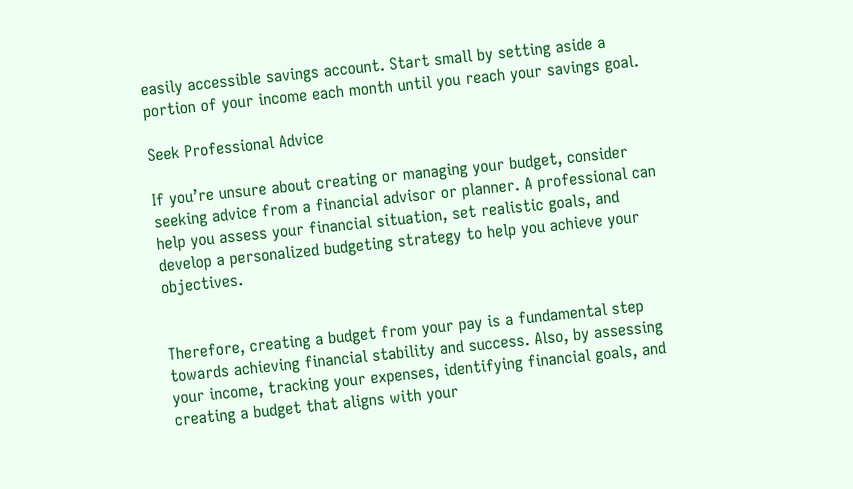easily accessible savings account. Start small by setting aside a portion of your income each month until you reach your savings goal.

Seek Professional Advice

If you’re unsure about creating or managing your budget, consider seeking advice from a financial advisor or planner. A professional can help you assess your financial situation, set realistic goals, and develop a personalized budgeting strategy to help you achieve your objectives.


Therefore, creating a budget from your pay is a fundamental step towards achieving financial stability and success. Also, by assessing your income, tracking your expenses, identifying financial goals, and creating a budget that aligns with your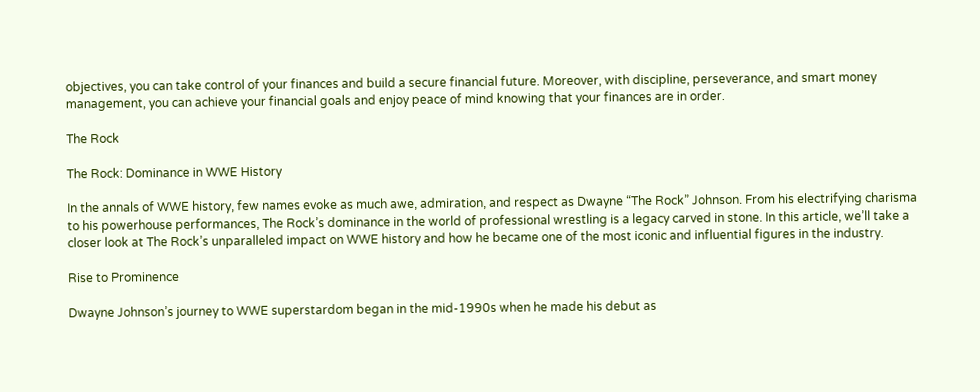objectives, you can take control of your finances and build a secure financial future. Moreover, with discipline, perseverance, and smart money management, you can achieve your financial goals and enjoy peace of mind knowing that your finances are in order.

The Rock

The Rock: Dominance in WWE History

In the annals of WWE history, few names evoke as much awe, admiration, and respect as Dwayne “The Rock” Johnson. From his electrifying charisma to his powerhouse performances, The Rock’s dominance in the world of professional wrestling is a legacy carved in stone. In this article, we’ll take a closer look at The Rock’s unparalleled impact on WWE history and how he became one of the most iconic and influential figures in the industry.

Rise to Prominence

Dwayne Johnson’s journey to WWE superstardom began in the mid-1990s when he made his debut as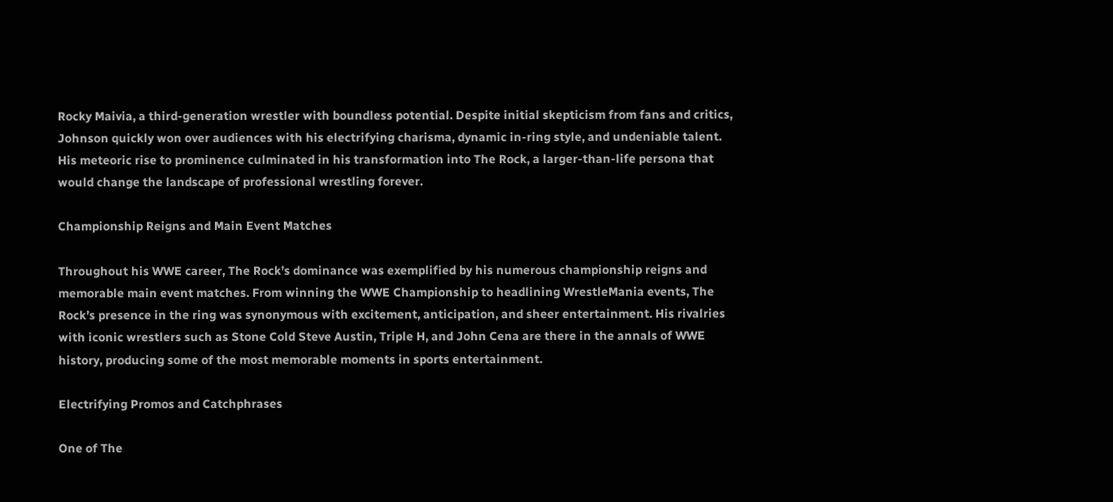Rocky Maivia, a third-generation wrestler with boundless potential. Despite initial skepticism from fans and critics, Johnson quickly won over audiences with his electrifying charisma, dynamic in-ring style, and undeniable talent. His meteoric rise to prominence culminated in his transformation into The Rock, a larger-than-life persona that would change the landscape of professional wrestling forever.

Championship Reigns and Main Event Matches

Throughout his WWE career, The Rock’s dominance was exemplified by his numerous championship reigns and memorable main event matches. From winning the WWE Championship to headlining WrestleMania events, The Rock’s presence in the ring was synonymous with excitement, anticipation, and sheer entertainment. His rivalries with iconic wrestlers such as Stone Cold Steve Austin, Triple H, and John Cena are there in the annals of WWE history, producing some of the most memorable moments in sports entertainment.

Electrifying Promos and Catchphrases

One of The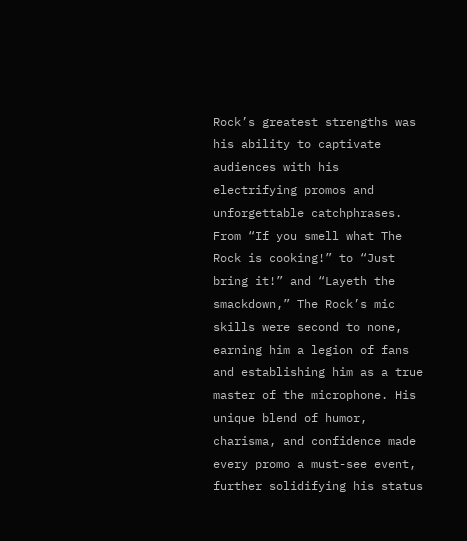Rock’s greatest strengths was his ability to captivate audiences with his electrifying promos and unforgettable catchphrases. From “If you smell what The Rock is cooking!” to “Just bring it!” and “Layeth the smackdown,” The Rock’s mic skills were second to none, earning him a legion of fans and establishing him as a true master of the microphone. His unique blend of humor, charisma, and confidence made every promo a must-see event, further solidifying his status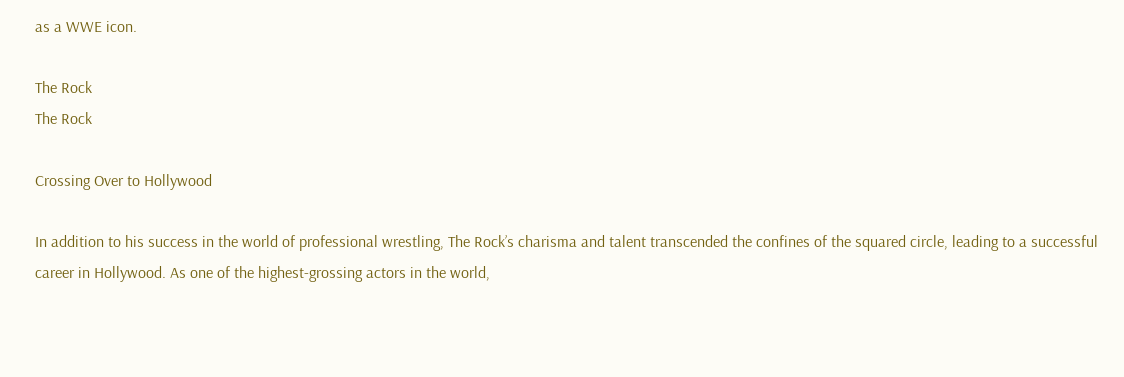as a WWE icon.

The Rock
The Rock

Crossing Over to Hollywood

In addition to his success in the world of professional wrestling, The Rock’s charisma and talent transcended the confines of the squared circle, leading to a successful career in Hollywood. As one of the highest-grossing actors in the world,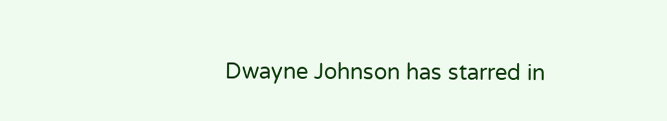Dwayne Johnson has starred in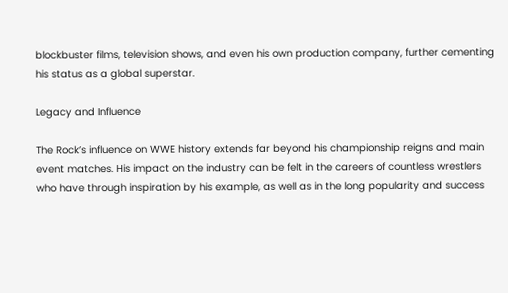blockbuster films, television shows, and even his own production company, further cementing his status as a global superstar.

Legacy and Influence

The Rock’s influence on WWE history extends far beyond his championship reigns and main event matches. His impact on the industry can be felt in the careers of countless wrestlers who have through inspiration by his example, as well as in the long popularity and success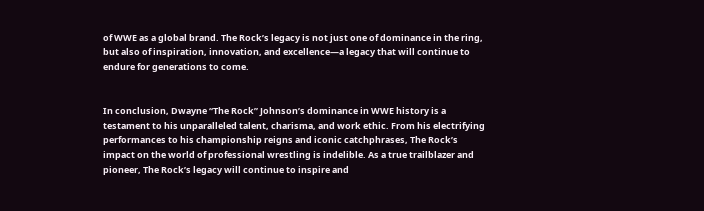of WWE as a global brand. The Rock’s legacy is not just one of dominance in the ring, but also of inspiration, innovation, and excellence—a legacy that will continue to endure for generations to come.


In conclusion, Dwayne “The Rock” Johnson’s dominance in WWE history is a testament to his unparalleled talent, charisma, and work ethic. From his electrifying performances to his championship reigns and iconic catchphrases, The Rock’s impact on the world of professional wrestling is indelible. As a true trailblazer and pioneer, The Rock’s legacy will continue to inspire and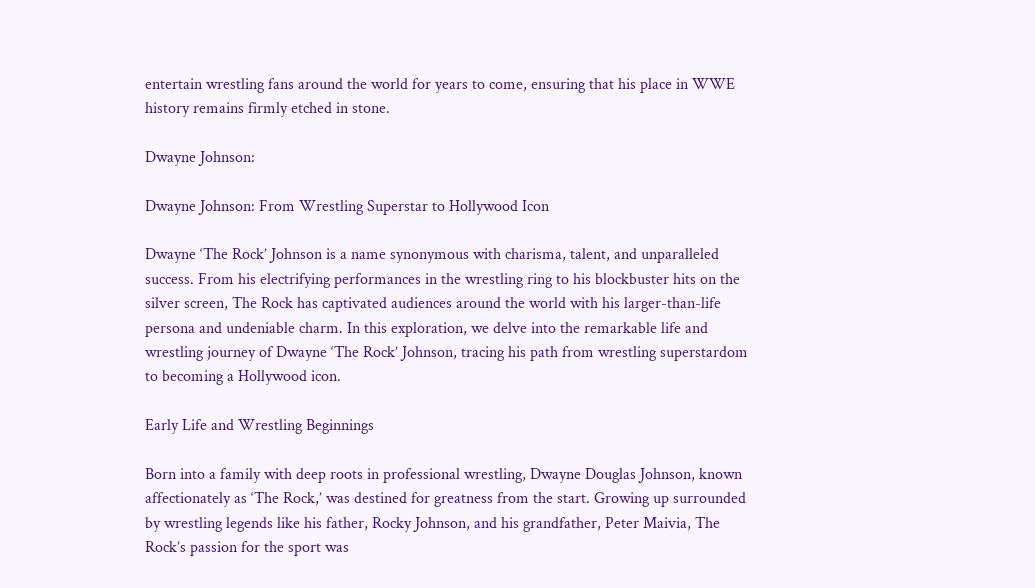entertain wrestling fans around the world for years to come, ensuring that his place in WWE history remains firmly etched in stone.

Dwayne Johnson:

Dwayne Johnson: From Wrestling Superstar to Hollywood Icon

Dwayne ‘The Rock’ Johnson is a name synonymous with charisma, talent, and unparalleled success. From his electrifying performances in the wrestling ring to his blockbuster hits on the silver screen, The Rock has captivated audiences around the world with his larger-than-life persona and undeniable charm. In this exploration, we delve into the remarkable life and wrestling journey of Dwayne ‘The Rock’ Johnson, tracing his path from wrestling superstardom to becoming a Hollywood icon.

Early Life and Wrestling Beginnings

Born into a family with deep roots in professional wrestling, Dwayne Douglas Johnson, known affectionately as ‘The Rock,’ was destined for greatness from the start. Growing up surrounded by wrestling legends like his father, Rocky Johnson, and his grandfather, Peter Maivia, The Rock’s passion for the sport was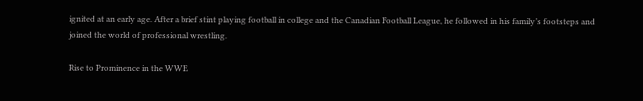ignited at an early age. After a brief stint playing football in college and the Canadian Football League, he followed in his family’s footsteps and joined the world of professional wrestling.

Rise to Prominence in the WWE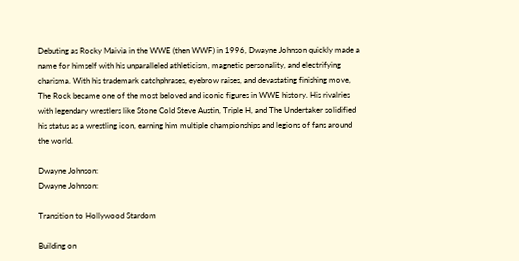Debuting as Rocky Maivia in the WWE (then WWF) in 1996, Dwayne Johnson quickly made a name for himself with his unparalleled athleticism, magnetic personality, and electrifying charisma. With his trademark catchphrases, eyebrow raises, and devastating finishing move, The Rock became one of the most beloved and iconic figures in WWE history. His rivalries with legendary wrestlers like Stone Cold Steve Austin, Triple H, and The Undertaker solidified his status as a wrestling icon, earning him multiple championships and legions of fans around the world.

Dwayne Johnson:
Dwayne Johnson:

Transition to Hollywood Stardom

Building on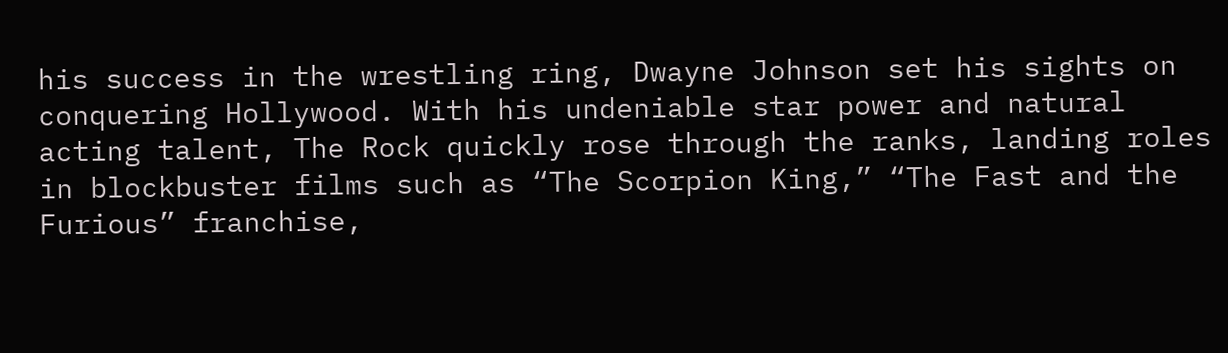his success in the wrestling ring, Dwayne Johnson set his sights on conquering Hollywood. With his undeniable star power and natural acting talent, The Rock quickly rose through the ranks, landing roles in blockbuster films such as “The Scorpion King,” “The Fast and the Furious” franchise,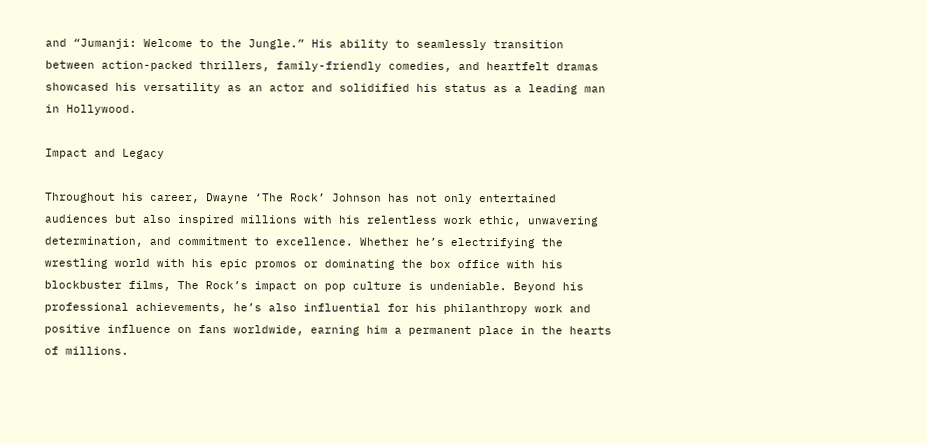and “Jumanji: Welcome to the Jungle.” His ability to seamlessly transition between action-packed thrillers, family-friendly comedies, and heartfelt dramas showcased his versatility as an actor and solidified his status as a leading man in Hollywood.

Impact and Legacy

Throughout his career, Dwayne ‘The Rock’ Johnson has not only entertained audiences but also inspired millions with his relentless work ethic, unwavering determination, and commitment to excellence. Whether he’s electrifying the wrestling world with his epic promos or dominating the box office with his blockbuster films, The Rock’s impact on pop culture is undeniable. Beyond his professional achievements, he’s also influential for his philanthropy work and positive influence on fans worldwide, earning him a permanent place in the hearts of millions.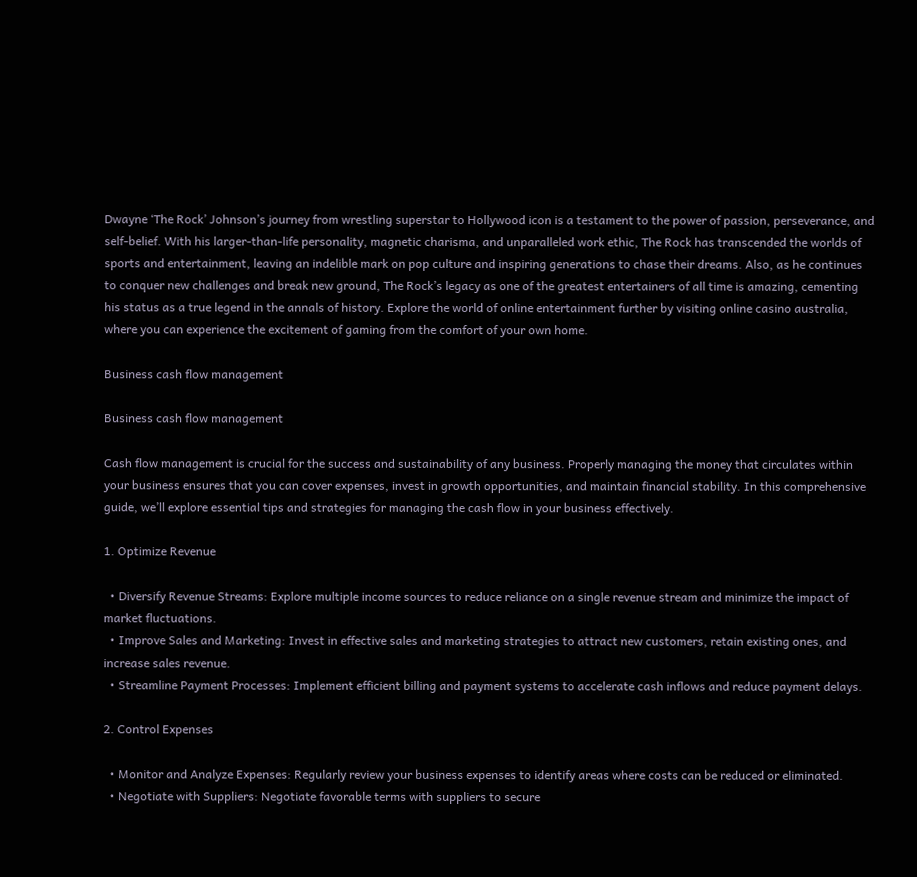Dwayne ‘The Rock’ Johnson’s journey from wrestling superstar to Hollywood icon is a testament to the power of passion, perseverance, and self-belief. With his larger-than-life personality, magnetic charisma, and unparalleled work ethic, The Rock has transcended the worlds of sports and entertainment, leaving an indelible mark on pop culture and inspiring generations to chase their dreams. Also, as he continues to conquer new challenges and break new ground, The Rock’s legacy as one of the greatest entertainers of all time is amazing, cementing his status as a true legend in the annals of history. Explore the world of online entertainment further by visiting online casino australia, where you can experience the excitement of gaming from the comfort of your own home.

Business cash flow management

Business cash flow management

Cash flow management is crucial for the success and sustainability of any business. Properly managing the money that circulates within your business ensures that you can cover expenses, invest in growth opportunities, and maintain financial stability. In this comprehensive guide, we’ll explore essential tips and strategies for managing the cash flow in your business effectively.

1. Optimize Revenue

  • Diversify Revenue Streams: Explore multiple income sources to reduce reliance on a single revenue stream and minimize the impact of market fluctuations.
  • Improve Sales and Marketing: Invest in effective sales and marketing strategies to attract new customers, retain existing ones, and increase sales revenue.
  • Streamline Payment Processes: Implement efficient billing and payment systems to accelerate cash inflows and reduce payment delays.

2. Control Expenses

  • Monitor and Analyze Expenses: Regularly review your business expenses to identify areas where costs can be reduced or eliminated.
  • Negotiate with Suppliers: Negotiate favorable terms with suppliers to secure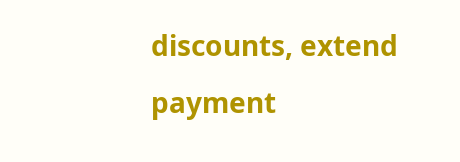discounts, extend payment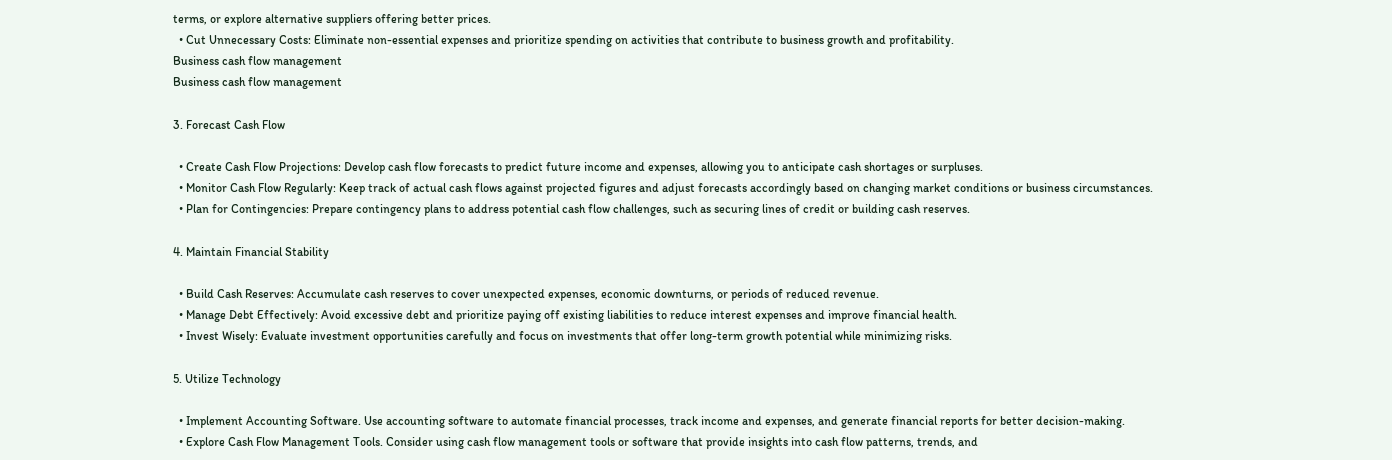terms, or explore alternative suppliers offering better prices.
  • Cut Unnecessary Costs: Eliminate non-essential expenses and prioritize spending on activities that contribute to business growth and profitability.
Business cash flow management
Business cash flow management

3. Forecast Cash Flow

  • Create Cash Flow Projections: Develop cash flow forecasts to predict future income and expenses, allowing you to anticipate cash shortages or surpluses.
  • Monitor Cash Flow Regularly: Keep track of actual cash flows against projected figures and adjust forecasts accordingly based on changing market conditions or business circumstances.
  • Plan for Contingencies: Prepare contingency plans to address potential cash flow challenges, such as securing lines of credit or building cash reserves.

4. Maintain Financial Stability

  • Build Cash Reserves: Accumulate cash reserves to cover unexpected expenses, economic downturns, or periods of reduced revenue.
  • Manage Debt Effectively: Avoid excessive debt and prioritize paying off existing liabilities to reduce interest expenses and improve financial health.
  • Invest Wisely: Evaluate investment opportunities carefully and focus on investments that offer long-term growth potential while minimizing risks.

5. Utilize Technology

  • Implement Accounting Software. Use accounting software to automate financial processes, track income and expenses, and generate financial reports for better decision-making.
  • Explore Cash Flow Management Tools. Consider using cash flow management tools or software that provide insights into cash flow patterns, trends, and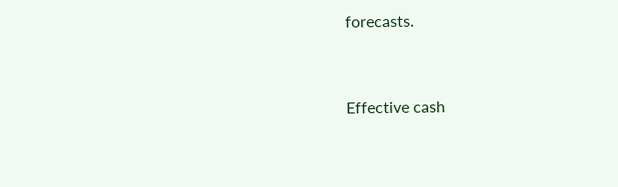forecasts.


Effective cash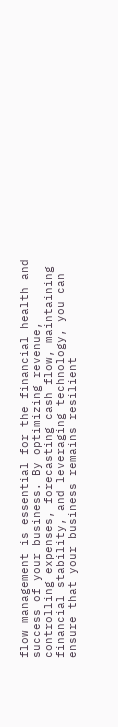flow management is essential for the financial health and success of your business. By optimizing revenue, controlling expenses, forecasting cash flow, maintaining financial stability, and leveraging technology, you can ensure that your business remains resilient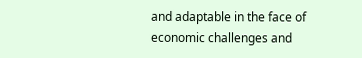and adaptable in the face of economic challenges and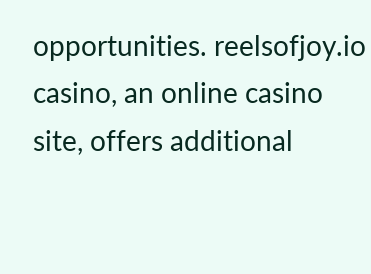opportunities. reelsofjoy.io casino, an online casino site, offers additional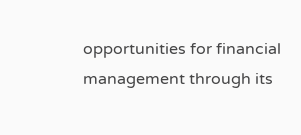opportunities for financial management through its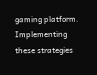gaming platform. Implementing these strategies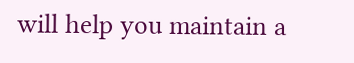will help you maintain a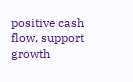positive cash flow, support growth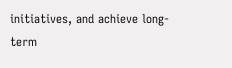initiatives, and achieve long-term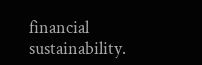financial sustainability.